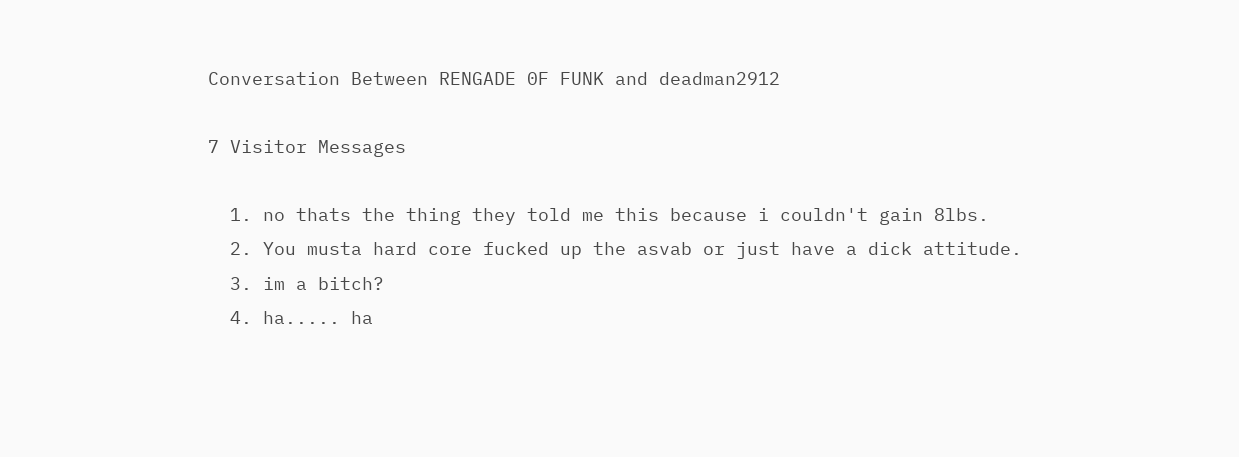Conversation Between RENGADE 0F FUNK and deadman2912

7 Visitor Messages

  1. no thats the thing they told me this because i couldn't gain 8lbs.
  2. You musta hard core fucked up the asvab or just have a dick attitude.
  3. im a bitch?
  4. ha..... ha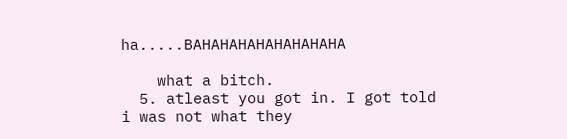ha.....BAHAHAHAHAHAHAHAHA

    what a bitch.
  5. atleast you got in. I got told i was not what they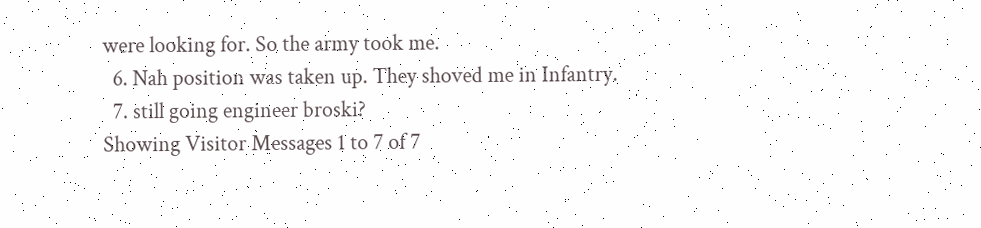were looking for. So the army took me.
  6. Nah position was taken up. They shoved me in Infantry.
  7. still going engineer broski?
Showing Visitor Messages 1 to 7 of 7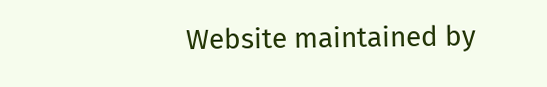Website maintained by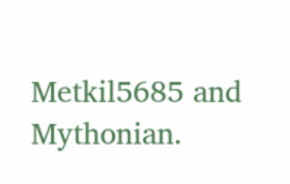Metkil5685 and Mythonian.